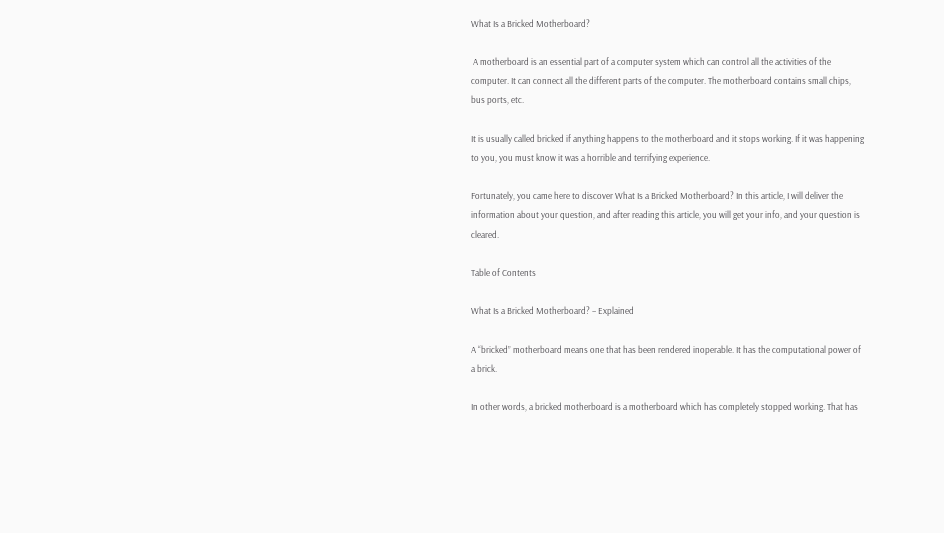What Is a Bricked Motherboard?

 A motherboard is an essential part of a computer system which can control all the activities of the computer. It can connect all the different parts of the computer. The motherboard contains small chips, bus ports, etc.

It is usually called bricked if anything happens to the motherboard and it stops working. If it was happening to you, you must know it was a horrible and terrifying experience.

Fortunately, you came here to discover What Is a Bricked Motherboard? In this article, I will deliver the information about your question, and after reading this article, you will get your info, and your question is cleared.

Table of Contents

What Is a Bricked Motherboard? – Explained

A “bricked” motherboard means one that has been rendered inoperable. It has the computational power of a brick.

In other words, a bricked motherboard is a motherboard which has completely stopped working. That has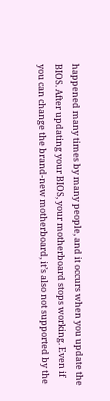happened many times by many people, and it occurs when you update the BIOS. After updating your BIOS, your motherboard stops working. Even if you can change the brand-new motherboard, it’s also not supported by the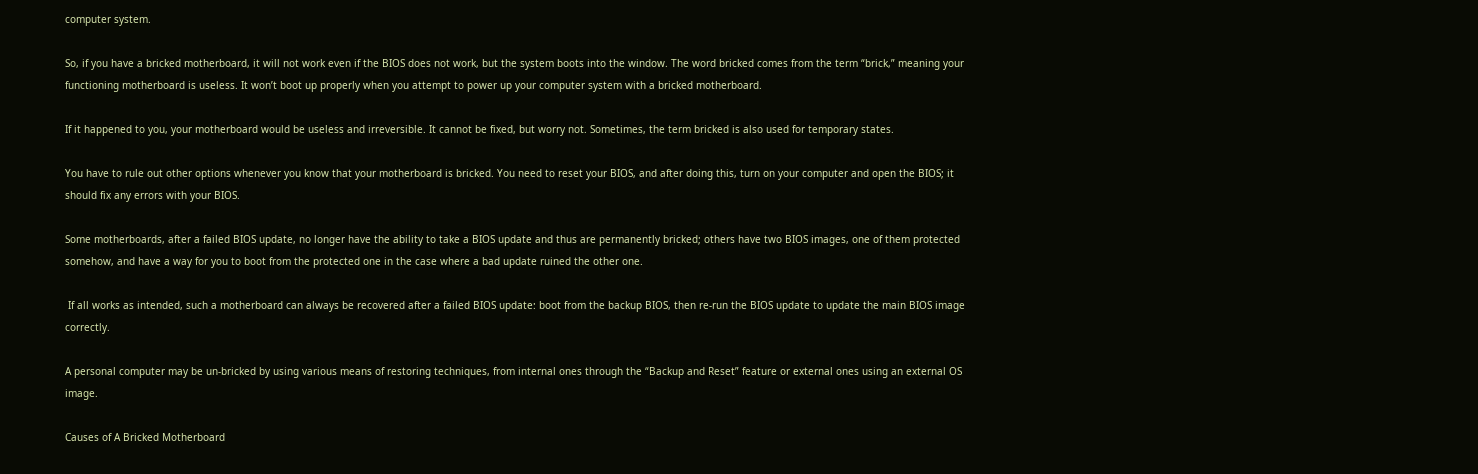computer system.

So, if you have a bricked motherboard, it will not work even if the BIOS does not work, but the system boots into the window. The word bricked comes from the term “brick,” meaning your functioning motherboard is useless. It won’t boot up properly when you attempt to power up your computer system with a bricked motherboard.

If it happened to you, your motherboard would be useless and irreversible. It cannot be fixed, but worry not. Sometimes, the term bricked is also used for temporary states.

You have to rule out other options whenever you know that your motherboard is bricked. You need to reset your BIOS, and after doing this, turn on your computer and open the BIOS; it should fix any errors with your BIOS.

Some motherboards, after a failed BIOS update, no longer have the ability to take a BIOS update and thus are permanently bricked; others have two BIOS images, one of them protected somehow, and have a way for you to boot from the protected one in the case where a bad update ruined the other one.

 If all works as intended, such a motherboard can always be recovered after a failed BIOS update: boot from the backup BIOS, then re-run the BIOS update to update the main BIOS image correctly.

A personal computer may be un-bricked by using various means of restoring techniques, from internal ones through the “Backup and Reset” feature or external ones using an external OS image.

Causes of A Bricked Motherboard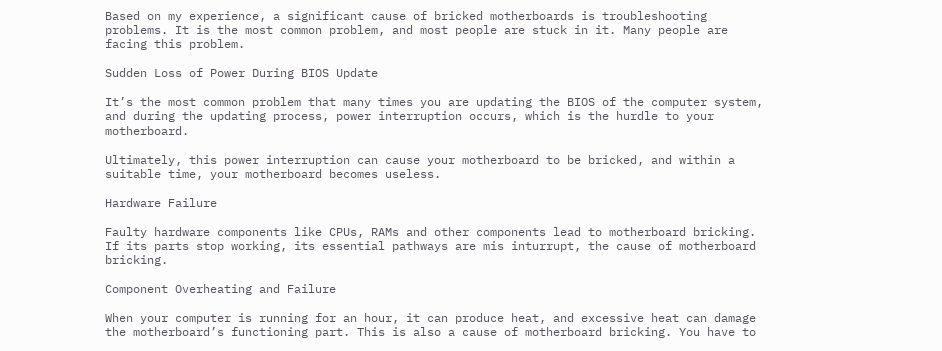Based on my experience, a significant cause of bricked motherboards is troubleshooting problems. It is the most common problem, and most people are stuck in it. Many people are facing this problem.

Sudden Loss of Power During BIOS Update

It’s the most common problem that many times you are updating the BIOS of the computer system, and during the updating process, power interruption occurs, which is the hurdle to your motherboard.

Ultimately, this power interruption can cause your motherboard to be bricked, and within a suitable time, your motherboard becomes useless.

Hardware Failure

Faulty hardware components like CPUs, RAMs and other components lead to motherboard bricking. If its parts stop working, its essential pathways are mis inturrupt, the cause of motherboard bricking.

Component Overheating and Failure

When your computer is running for an hour, it can produce heat, and excessive heat can damage the motherboard’s functioning part. This is also a cause of motherboard bricking. You have to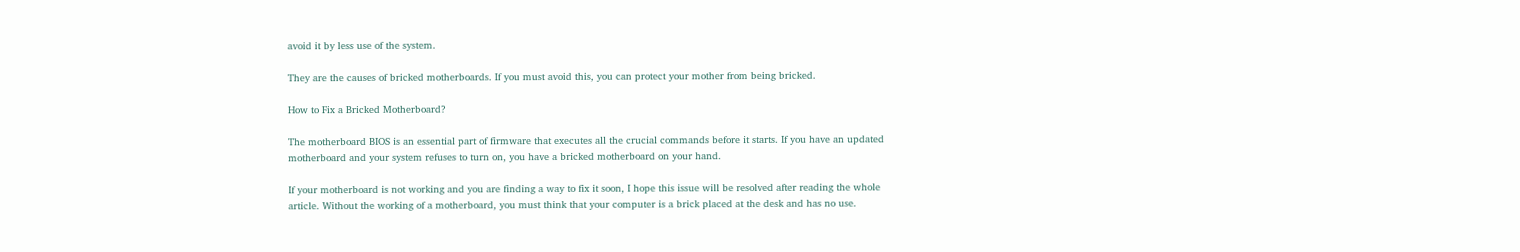avoid it by less use of the system.

They are the causes of bricked motherboards. If you must avoid this, you can protect your mother from being bricked.

How to Fix a Bricked Motherboard?

The motherboard BIOS is an essential part of firmware that executes all the crucial commands before it starts. If you have an updated motherboard and your system refuses to turn on, you have a bricked motherboard on your hand.

If your motherboard is not working and you are finding a way to fix it soon, I hope this issue will be resolved after reading the whole article. Without the working of a motherboard, you must think that your computer is a brick placed at the desk and has no use.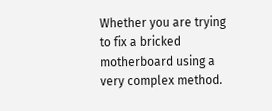Whether you are trying to fix a bricked motherboard using a very complex method.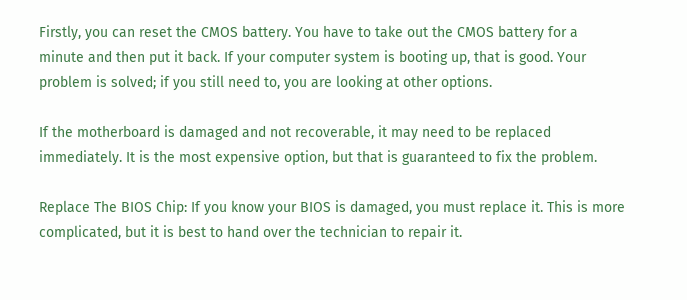Firstly, you can reset the CMOS battery. You have to take out the CMOS battery for a minute and then put it back. If your computer system is booting up, that is good. Your problem is solved; if you still need to, you are looking at other options.

If the motherboard is damaged and not recoverable, it may need to be replaced immediately. It is the most expensive option, but that is guaranteed to fix the problem.

Replace The BIOS Chip: If you know your BIOS is damaged, you must replace it. This is more complicated, but it is best to hand over the technician to repair it.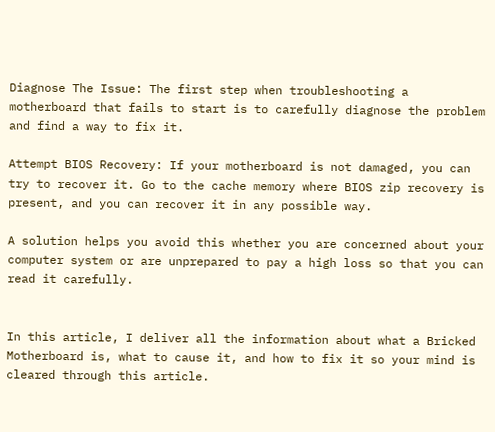Diagnose The Issue: The first step when troubleshooting a motherboard that fails to start is to carefully diagnose the problem and find a way to fix it.

Attempt BIOS Recovery: If your motherboard is not damaged, you can try to recover it. Go to the cache memory where BIOS zip recovery is present, and you can recover it in any possible way.

A solution helps you avoid this whether you are concerned about your computer system or are unprepared to pay a high loss so that you can read it carefully.


In this article, I deliver all the information about what a Bricked Motherboard is, what to cause it, and how to fix it so your mind is cleared through this article.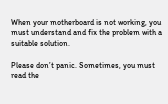When your motherboard is not working, you must understand and fix the problem with a suitable solution.

Please don’t panic. Sometimes, you must read the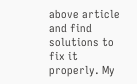above article and find solutions to fix it properly. My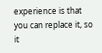experience is that you can replace it, so it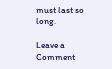must last so long.

Leave a Comment